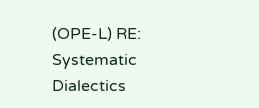(OPE-L) RE: Systematic Dialectics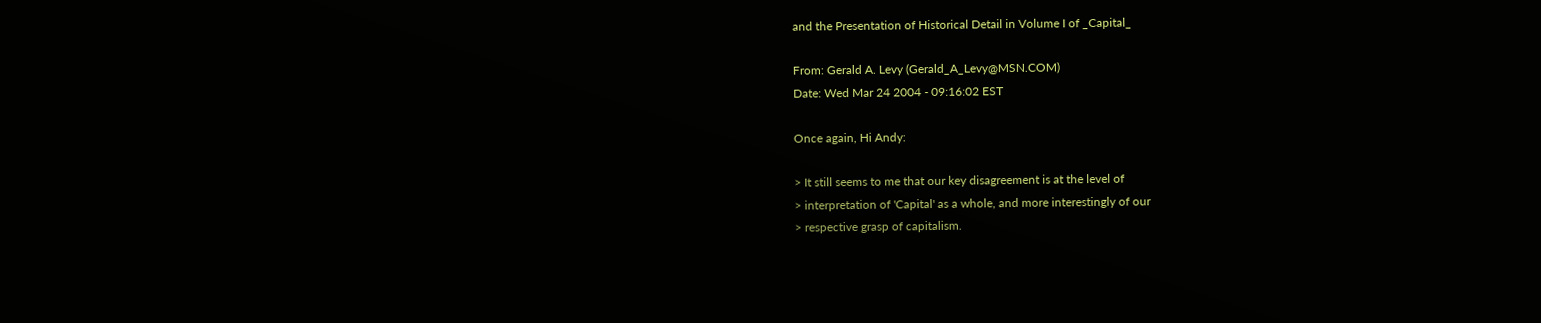and the Presentation of Historical Detail in Volume I of _Capital_

From: Gerald A. Levy (Gerald_A_Levy@MSN.COM)
Date: Wed Mar 24 2004 - 09:16:02 EST

Once again, Hi Andy:

> It still seems to me that our key disagreement is at the level of
> interpretation of 'Capital' as a whole, and more interestingly of our
> respective grasp of capitalism.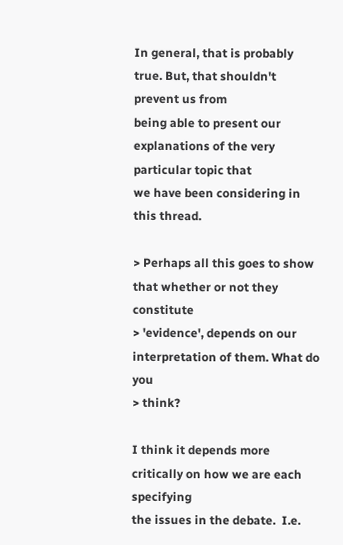In general, that is probably true. But, that shouldn't prevent us from
being able to present our explanations of the very particular topic that
we have been considering in this thread.

> Perhaps all this goes to show that whether or not they constitute
> 'evidence', depends on our interpretation of them. What do you
> think?

I think it depends more critically on how we are each specifying
the issues in the debate.  I.e.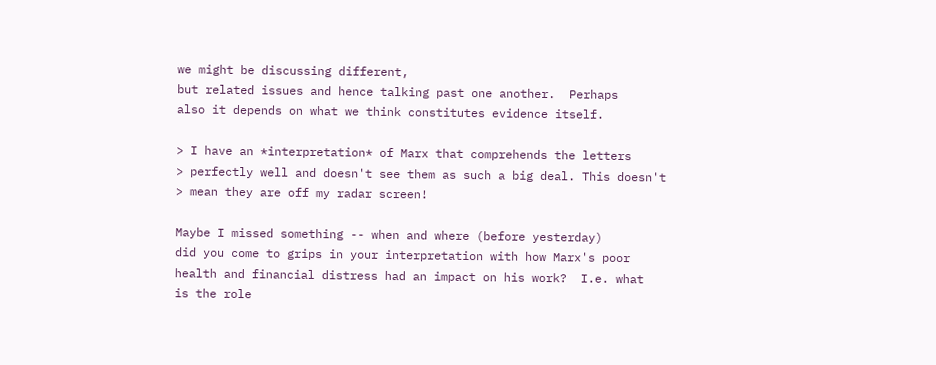we might be discussing different,
but related issues and hence talking past one another.  Perhaps
also it depends on what we think constitutes evidence itself.

> I have an *interpretation* of Marx that comprehends the letters
> perfectly well and doesn't see them as such a big deal. This doesn't
> mean they are off my radar screen!

Maybe I missed something -- when and where (before yesterday)
did you come to grips in your interpretation with how Marx's poor
health and financial distress had an impact on his work?  I.e. what
is the role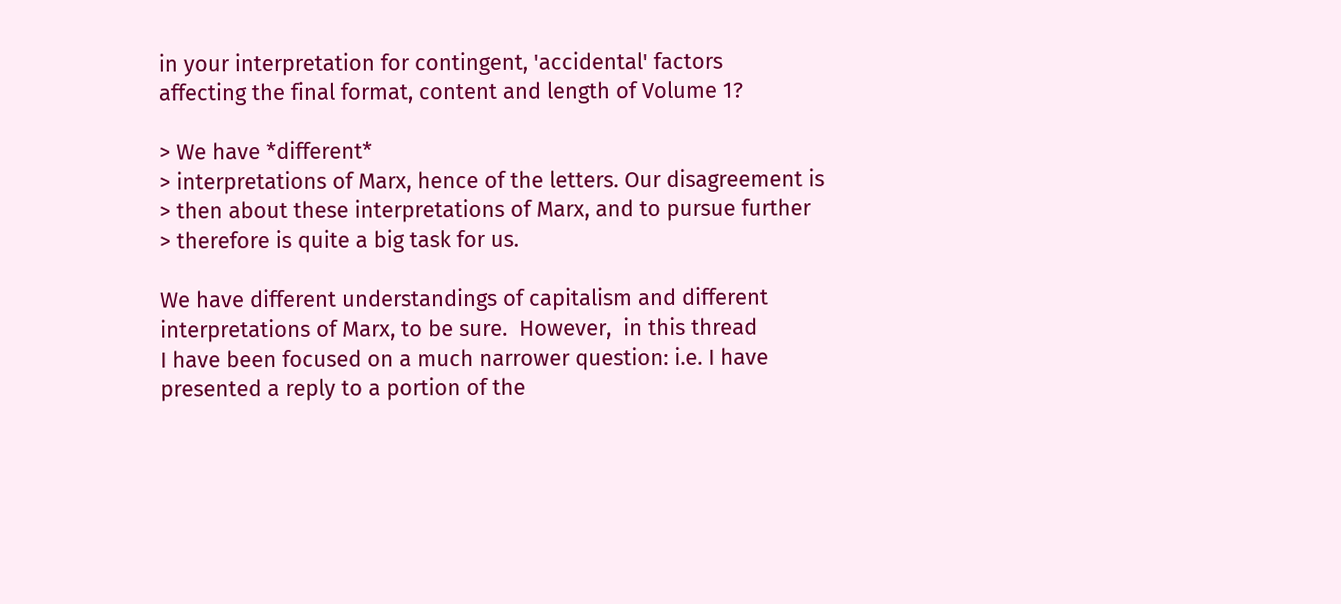in your interpretation for contingent, 'accidental' factors
affecting the final format, content and length of Volume 1?

> We have *different*
> interpretations of Marx, hence of the letters. Our disagreement is
> then about these interpretations of Marx, and to pursue further
> therefore is quite a big task for us.

We have different understandings of capitalism and different
interpretations of Marx, to be sure.  However,  in this thread
I have been focused on a much narrower question: i.e. I have
presented a reply to a portion of the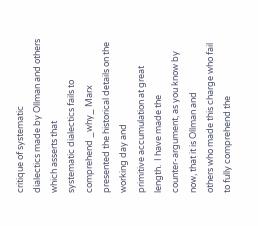critique of systematic
dialectics made by Ollman and others which asserts that
systematic dialectics fails to comprehend _why_ Marx
presented the historical details on the working day and
primitive accumulation at great length.  I have made the
counter-argument, as you know by now, that it is Ollman and
others who made this charge who fail to fully comprehend the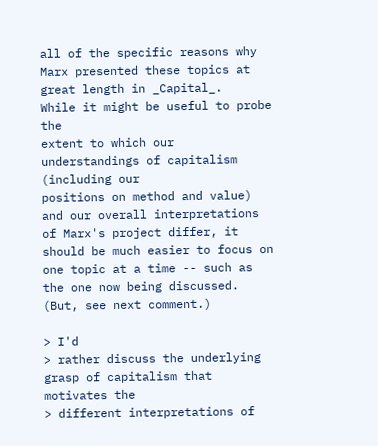all of the specific reasons why Marx presented these topics at
great length in _Capital_.   While it might be useful to probe the
extent to which our understandings of capitalism (including our
positions on method and value) and our overall interpretations
of Marx's project differ, it should be much easier to focus on
one topic at a time -- such as the one now being discussed.
(But, see next comment.)

> I'd
> rather discuss the underlying grasp of capitalism that motivates the
> different interpretations of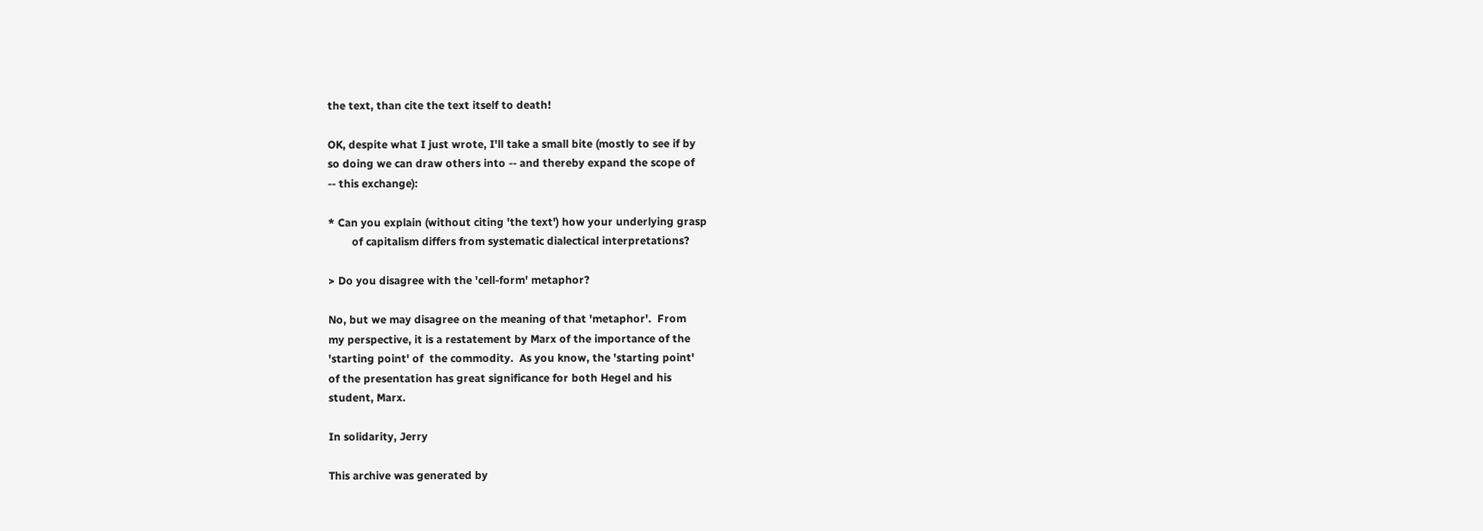the text, than cite the text itself to death!

OK, despite what I just wrote, I'll take a small bite (mostly to see if by
so doing we can draw others into -- and thereby expand the scope of
-- this exchange):

* Can you explain (without citing 'the text') how your underlying grasp
        of capitalism differs from systematic dialectical interpretations?

> Do you disagree with the 'cell-form' metaphor?

No, but we may disagree on the meaning of that 'metaphor'.  From
my perspective, it is a restatement by Marx of the importance of the
'starting point' of  the commodity.  As you know, the 'starting point'
of the presentation has great significance for both Hegel and his
student, Marx.

In solidarity, Jerry

This archive was generated by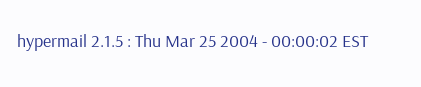hypermail 2.1.5 : Thu Mar 25 2004 - 00:00:02 EST